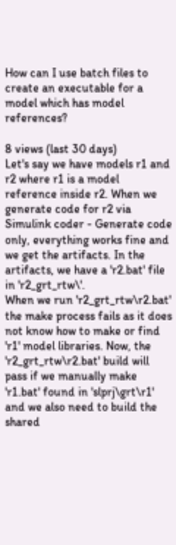How can I use batch files to create an executable for a model which has model references?

8 views (last 30 days)
Let's say we have models r1 and r2 where r1 is a model reference inside r2. When we generate code for r2 via Simulink coder - Generate code only, everything works fine and we get the artifacts. In the artifacts, we have a 'r2.bat' file in 'r2_grt_rtw\'.
When we run 'r2_grt_rtw\r2.bat' the make process fails as it does not know how to make or find 'r1' model libraries. Now, the 'r2_grt_rtw\r2.bat' build will pass if we manually make 'r1.bat' found in 'slprj\grt\r1' and we also need to build the shared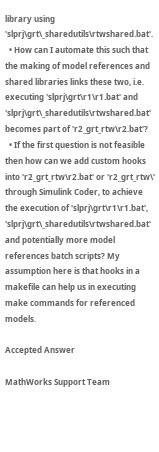library using 'slprj\grt\_sharedutils\rtwshared.bat'.
  • How can I automate this such that the making of model references and shared libraries links these two, i.e. executing 'slprj\grt\r1\r1.bat' and 'slprj\grt\_sharedutils\rtwshared.bat' becomes part of 'r2_grt_rtw\r2.bat'?
  • If the first question is not feasible then how can we add custom hooks into 'r2_grt_rtw\r2.bat' or 'r2_grt_rtw\' through Simulink Coder, to achieve the execution of 'slprj\grt\r1\r1.bat', 'slprj\grt\_sharedutils\rtwshared.bat' and potentially more model references batch scripts? My assumption here is that hooks in a makefile can help us in executing make commands for referenced models.

Accepted Answer

MathWorks Support Team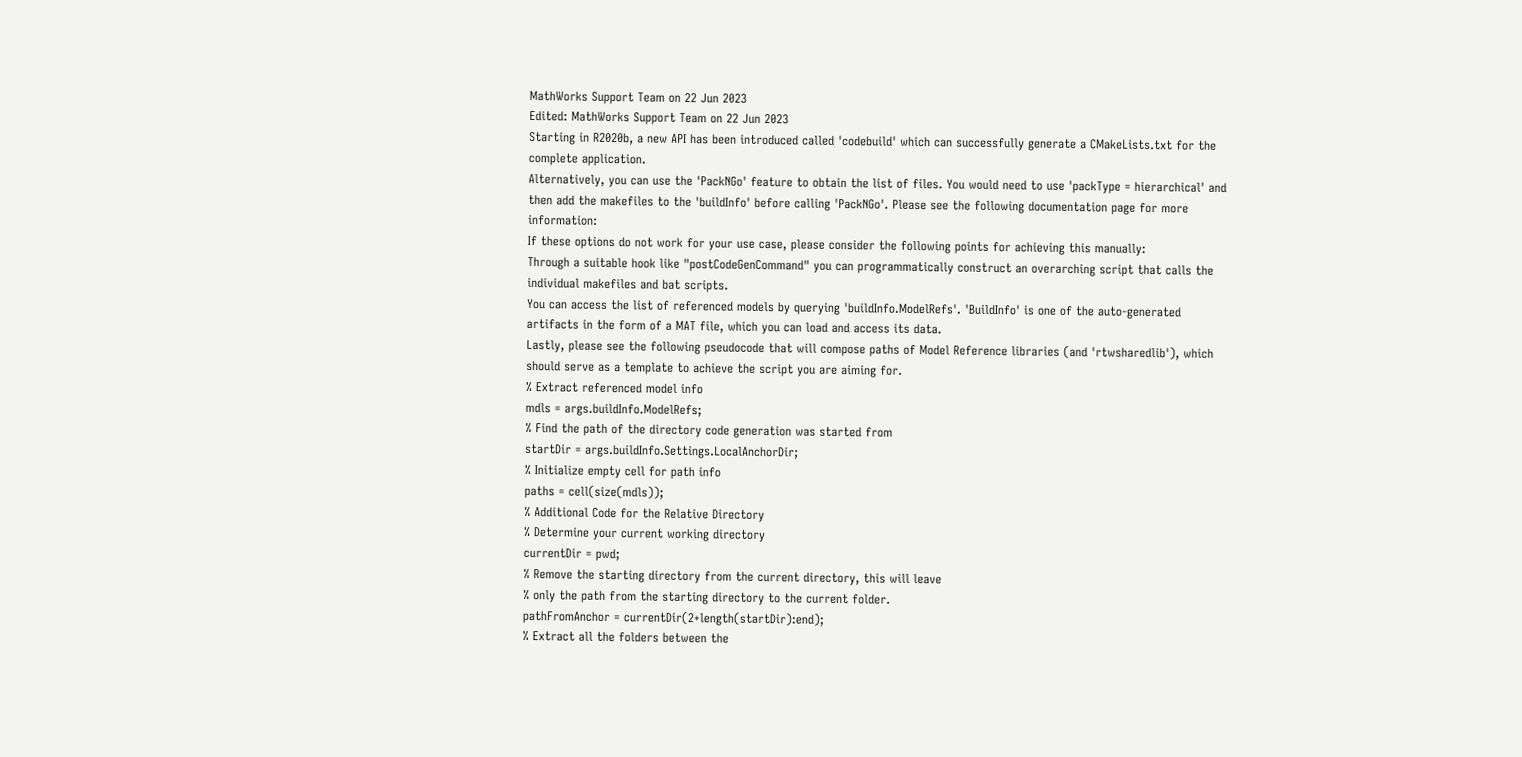MathWorks Support Team on 22 Jun 2023
Edited: MathWorks Support Team on 22 Jun 2023
Starting in R2020b, a new API has been introduced called 'codebuild' which can successfully generate a CMakeLists.txt for the complete application.
Alternatively, you can use the 'PackNGo' feature to obtain the list of files. You would need to use 'packType = hierarchical' and then add the makefiles to the 'buildInfo' before calling 'PackNGo'. Please see the following documentation page for more information:
If these options do not work for your use case, please consider the following points for achieving this manually:
Through a suitable hook like "postCodeGenCommand" you can programmatically construct an overarching script that calls the individual makefiles and bat scripts.
You can access the list of referenced models by querying 'buildInfo.ModelRefs'. 'BuildInfo' is one of the auto-generated artifacts in the form of a MAT file, which you can load and access its data.
Lastly, please see the following pseudocode that will compose paths of Model Reference libraries (and 'rtwsharedlib'), which should serve as a template to achieve the script you are aiming for.
% Extract referenced model info
mdls = args.buildInfo.ModelRefs;
% Find the path of the directory code generation was started from
startDir = args.buildInfo.Settings.LocalAnchorDir;
% Initialize empty cell for path info
paths = cell(size(mdls));
% Additional Code for the Relative Directory
% Determine your current working directory
currentDir = pwd;
% Remove the starting directory from the current directory, this will leave
% only the path from the starting directory to the current folder.
pathFromAnchor = currentDir(2+length(startDir):end);
% Extract all the folders between the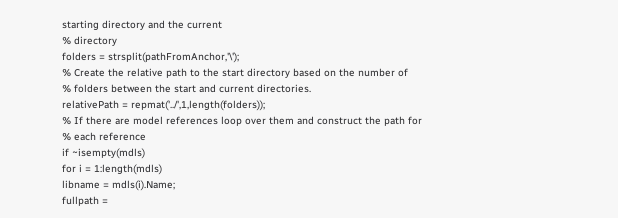starting directory and the current
% directory
folders = strsplit(pathFromAnchor,'\');
% Create the relative path to the start directory based on the number of
% folders between the start and current directories.
relativePath = repmat('../',1,length(folders));
% If there are model references loop over them and construct the path for
% each reference
if ~isempty(mdls)
for i = 1:length(mdls)
libname = mdls(i).Name;
fullpath =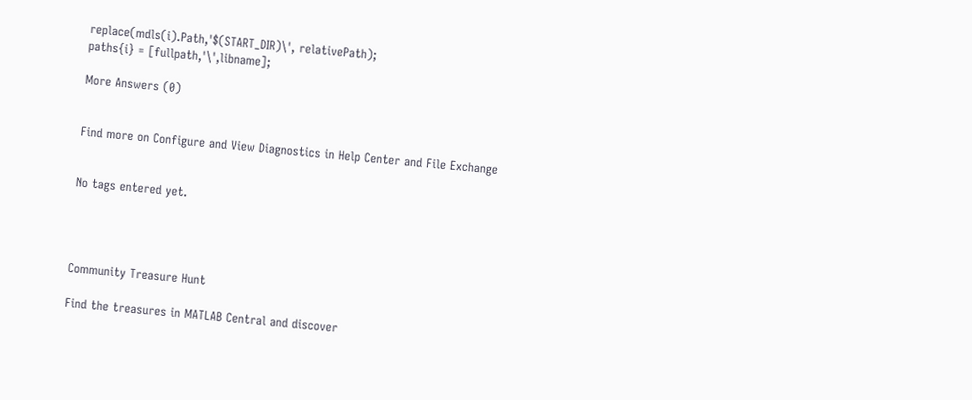replace(mdls(i).Path,'$(START_DIR)\', relativePath);
paths{i} = [fullpath,'\',libname];

More Answers (0)


Find more on Configure and View Diagnostics in Help Center and File Exchange


No tags entered yet.




Community Treasure Hunt

Find the treasures in MATLAB Central and discover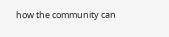how the community can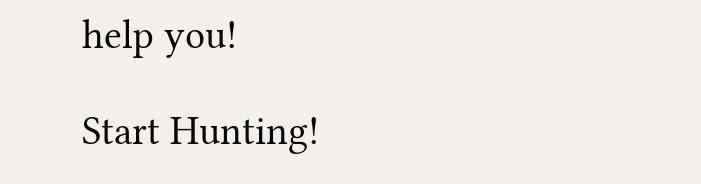help you!

Start Hunting!